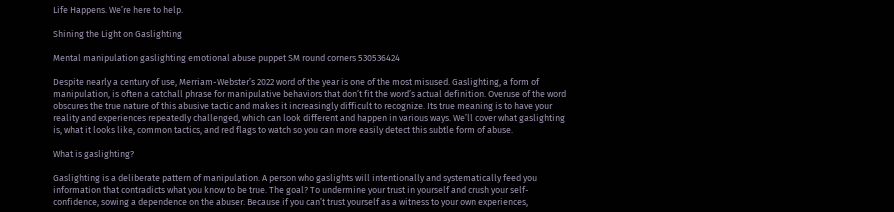Life Happens. We’re here to help.

Shining the Light on Gaslighting

Mental manipulation gaslighting emotional abuse puppet SM round corners 530536424

Despite nearly a century of use, Merriam-Webster’s 2022 word of the year is one of the most misused. Gaslighting, a form of manipulation, is often a catchall phrase for manipulative behaviors that don’t fit the word’s actual definition. Overuse of the word obscures the true nature of this abusive tactic and makes it increasingly difficult to recognize. Its true meaning is to have your reality and experiences repeatedly challenged, which can look different and happen in various ways. We’ll cover what gaslighting is, what it looks like, common tactics, and red flags to watch so you can more easily detect this subtle form of abuse.

What is gaslighting?

Gaslighting is a deliberate pattern of manipulation. A person who gaslights will intentionally and systematically feed you information that contradicts what you know to be true. The goal? To undermine your trust in yourself and crush your self-confidence, sowing a dependence on the abuser. Because if you can’t trust yourself as a witness to your own experiences,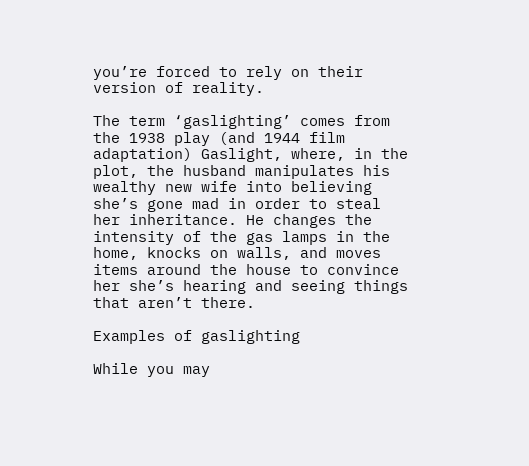you’re forced to rely on their version of reality.

The term ‘gaslighting’ comes from the 1938 play (and 1944 film adaptation) Gaslight, where, in the plot, the husband manipulates his wealthy new wife into believing she’s gone mad in order to steal her inheritance. He changes the intensity of the gas lamps in the home, knocks on walls, and moves items around the house to convince her she’s hearing and seeing things that aren’t there.

Examples of gaslighting

While you may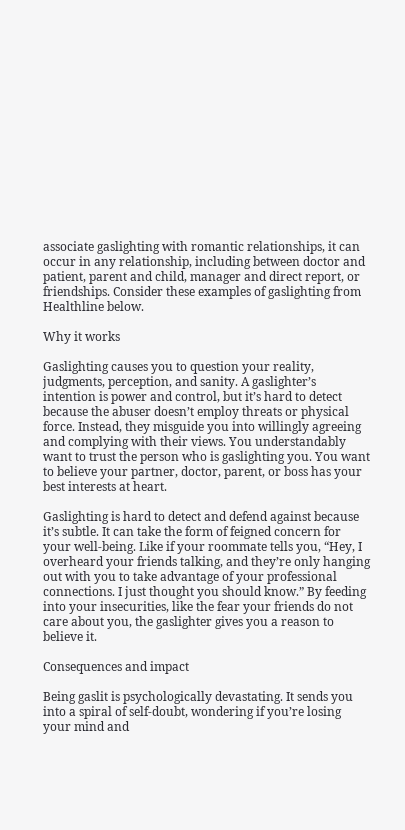associate gaslighting with romantic relationships, it can occur in any relationship, including between doctor and patient, parent and child, manager and direct report, or friendships. Consider these examples of gaslighting from Healthline below.

Why it works

Gaslighting causes you to question your reality, judgments, perception, and sanity. A gaslighter’s intention is power and control, but it’s hard to detect because the abuser doesn’t employ threats or physical force. Instead, they misguide you into willingly agreeing and complying with their views. You understandably want to trust the person who is gaslighting you. You want to believe your partner, doctor, parent, or boss has your best interests at heart.

Gaslighting is hard to detect and defend against because it’s subtle. It can take the form of feigned concern for your well-being. Like if your roommate tells you, “Hey, I overheard your friends talking, and they’re only hanging out with you to take advantage of your professional connections. I just thought you should know.” By feeding into your insecurities, like the fear your friends do not care about you, the gaslighter gives you a reason to believe it.

Consequences and impact

Being gaslit is psychologically devastating. It sends you into a spiral of self-doubt, wondering if you’re losing your mind and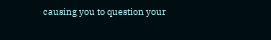causing you to question your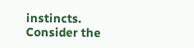instincts. Consider the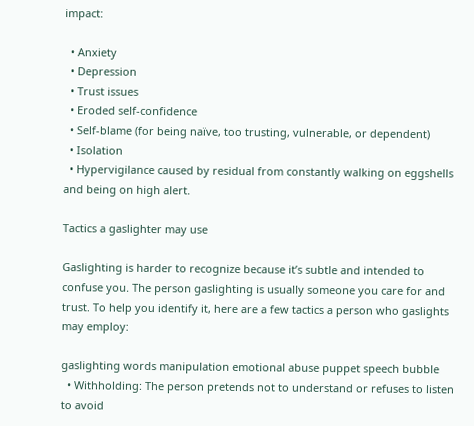impact:

  • Anxiety
  • Depression
  • Trust issues
  • Eroded self-confidence
  • Self-blame (for being naïve, too trusting, vulnerable, or dependent)
  • Isolation
  • Hypervigilance caused by residual from constantly walking on eggshells and being on high alert.

Tactics a gaslighter may use

Gaslighting is harder to recognize because it’s subtle and intended to confuse you. The person gaslighting is usually someone you care for and trust. To help you identify it, here are a few tactics a person who gaslights may employ:

gaslighting words manipulation emotional abuse puppet speech bubble
  • Withholding: The person pretends not to understand or refuses to listen to avoid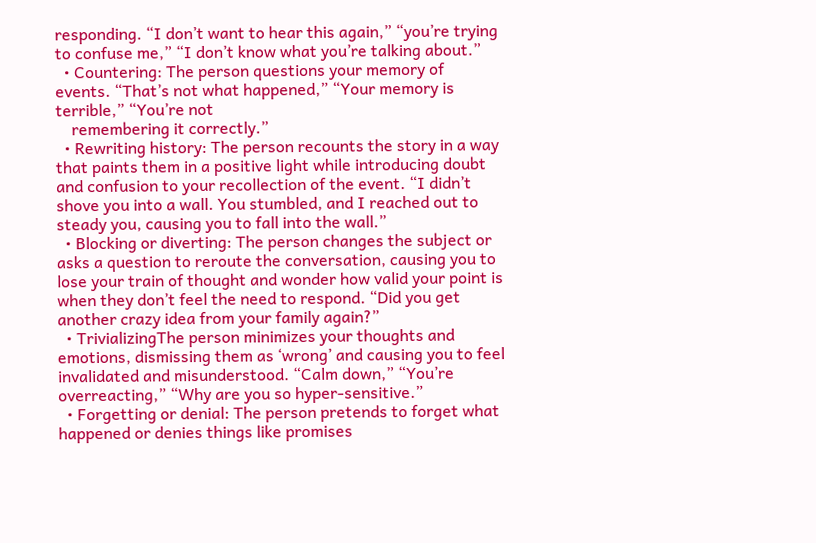responding. “I don’t want to hear this again,” “you’re trying to confuse me,” “I don’t know what you’re talking about.”
  • Countering: The person questions your memory of events. “That’s not what happened,” “Your memory is terrible,” “You’re not
    remembering it correctly.”
  • Rewriting history: The person recounts the story in a way that paints them in a positive light while introducing doubt and confusion to your recollection of the event. “I didn’t shove you into a wall. You stumbled, and I reached out to steady you, causing you to fall into the wall.”
  • Blocking or diverting: The person changes the subject or asks a question to reroute the conversation, causing you to lose your train of thought and wonder how valid your point is when they don’t feel the need to respond. “Did you get another crazy idea from your family again?”
  • TrivializingThe person minimizes your thoughts and emotions, dismissing them as ‘wrong’ and causing you to feel invalidated and misunderstood. “Calm down,” “You’re overreacting,” “Why are you so hyper-sensitive.”
  • Forgetting or denial: The person pretends to forget what happened or denies things like promises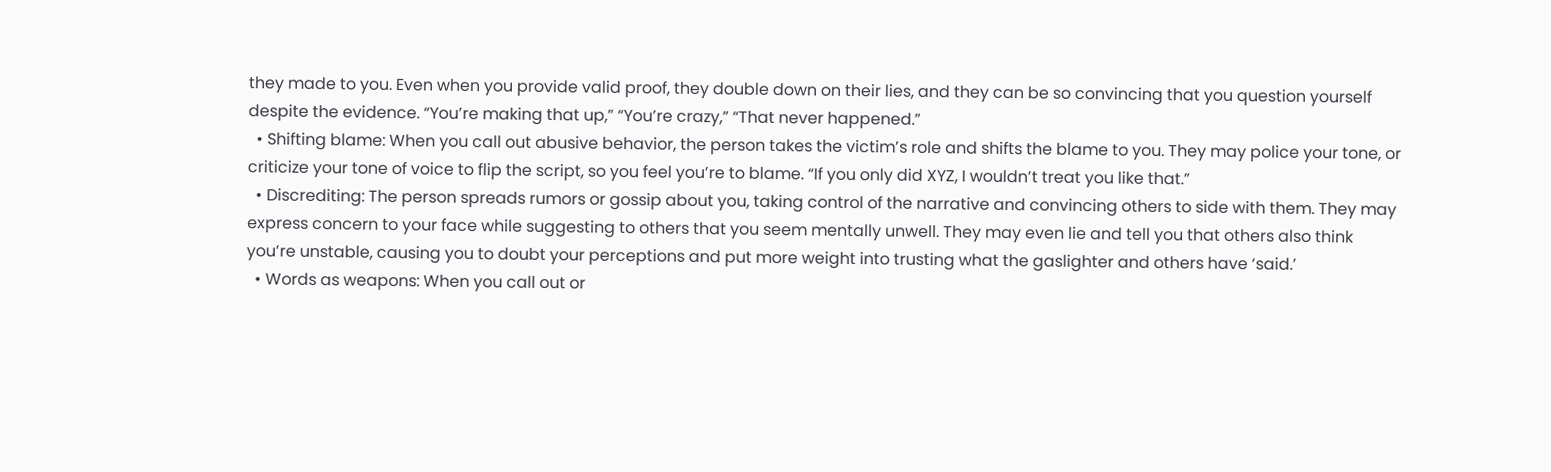they made to you. Even when you provide valid proof, they double down on their lies, and they can be so convincing that you question yourself despite the evidence. “You’re making that up,” “You’re crazy,” “That never happened.”
  • Shifting blame: When you call out abusive behavior, the person takes the victim’s role and shifts the blame to you. They may police your tone, or criticize your tone of voice to flip the script, so you feel you’re to blame. “If you only did XYZ, I wouldn’t treat you like that.”
  • Discrediting: The person spreads rumors or gossip about you, taking control of the narrative and convincing others to side with them. They may express concern to your face while suggesting to others that you seem mentally unwell. They may even lie and tell you that others also think you’re unstable, causing you to doubt your perceptions and put more weight into trusting what the gaslighter and others have ‘said.’
  • Words as weapons: When you call out or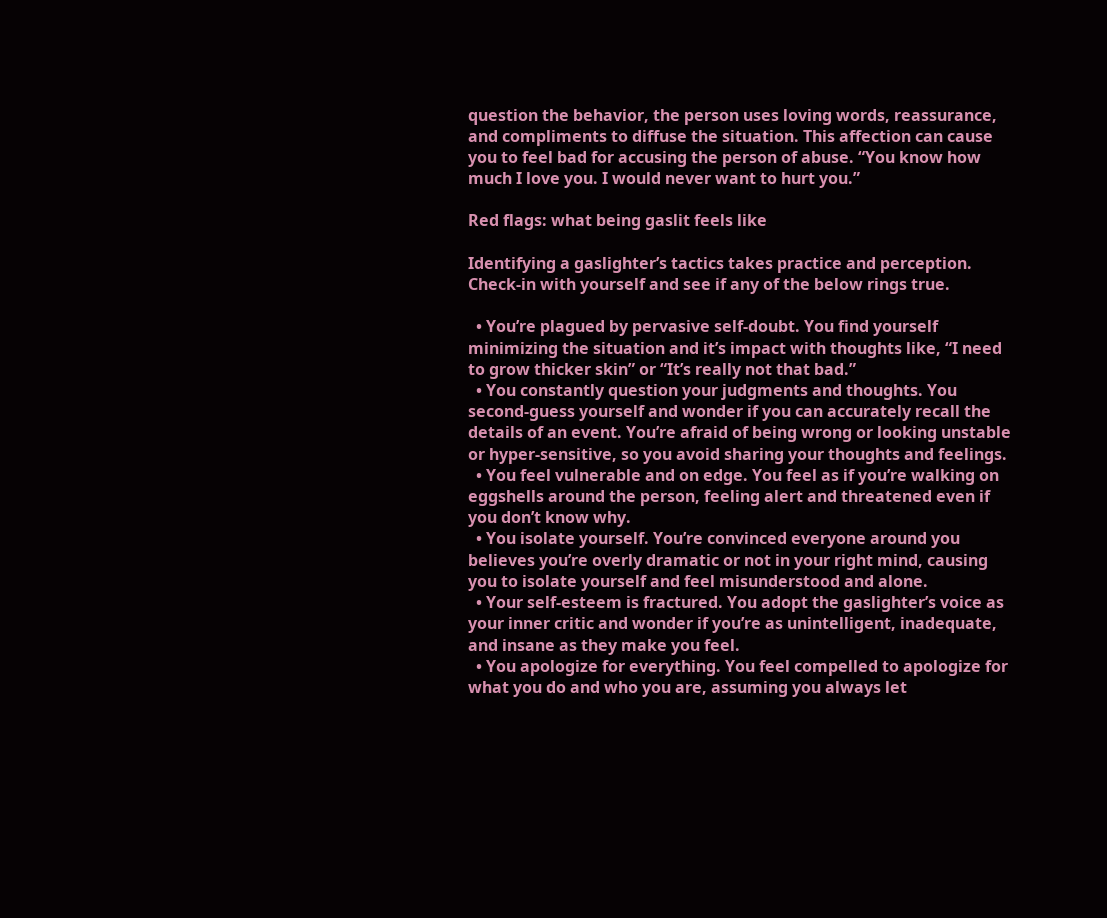question the behavior, the person uses loving words, reassurance, and compliments to diffuse the situation. This affection can cause you to feel bad for accusing the person of abuse. “You know how much I love you. I would never want to hurt you.”

Red flags: what being gaslit feels like

Identifying a gaslighter’s tactics takes practice and perception. Check-in with yourself and see if any of the below rings true.

  • You’re plagued by pervasive self-doubt. You find yourself minimizing the situation and it’s impact with thoughts like, “I need to grow thicker skin” or “It’s really not that bad.”
  • You constantly question your judgments and thoughts. You second-guess yourself and wonder if you can accurately recall the details of an event. You’re afraid of being wrong or looking unstable or hyper-sensitive, so you avoid sharing your thoughts and feelings.
  • You feel vulnerable and on edge. You feel as if you’re walking on eggshells around the person, feeling alert and threatened even if you don’t know why.
  • You isolate yourself. You’re convinced everyone around you believes you’re overly dramatic or not in your right mind, causing you to isolate yourself and feel misunderstood and alone.
  • Your self-esteem is fractured. You adopt the gaslighter’s voice as your inner critic and wonder if you’re as unintelligent, inadequate, and insane as they make you feel.
  • You apologize for everything. You feel compelled to apologize for what you do and who you are, assuming you always let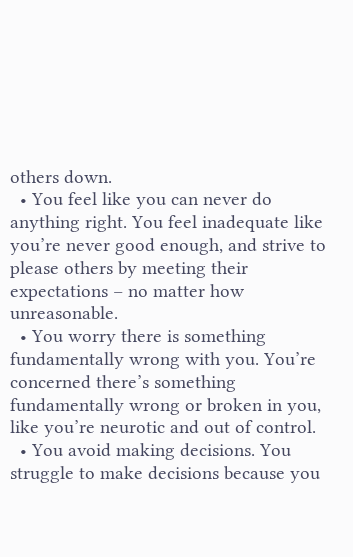others down.
  • You feel like you can never do anything right. You feel inadequate like you’re never good enough, and strive to please others by meeting their expectations – no matter how unreasonable.
  • You worry there is something fundamentally wrong with you. You’re concerned there’s something fundamentally wrong or broken in you, like you’re neurotic and out of control.
  • You avoid making decisions. You struggle to make decisions because you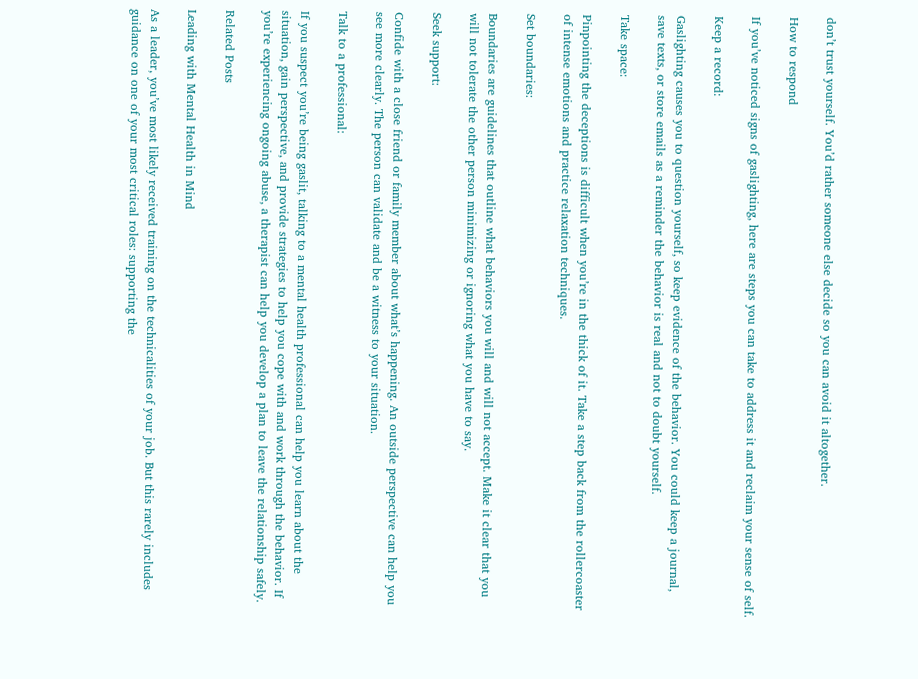don’t trust yourself. You’d rather someone else decide so you can avoid it altogether.

How to respond

If you’ve noticed signs of gaslighting, here are steps you can take to address it and reclaim your sense of self.

Keep a record:

Gaslighting causes you to question yourself, so keep evidence of the behavior. You could keep a journal, save texts, or store emails as a reminder the behavior is real and not to doubt yourself.

Take space:

Pinpointing the deceptions is difficult when you’re in the thick of it. Take a step back from the rollercoaster of intense emotions and practice relaxation techniques.

Set boundaries:

Boundaries are guidelines that outline what behaviors you will and will not accept. Make it clear that you will not tolerate the other person minimizing or ignoring what you have to say.

Seek support:

Confide with a close friend or family member about what’s happening. An outside perspective can help you see more clearly. The person can validate and be a witness to your situation.

Talk to a professional:

If you suspect you’re being gaslit, talking to a mental health professional can help you learn about the situation, gain perspective, and provide strategies to help you cope with and work through the behavior. If you’re experiencing ongoing abuse, a therapist can help you develop a plan to leave the relationship safely.

Related Posts

Leading with Mental Health in Mind

As a leader, you’ve most likely received training on the technicalities of your job. But this rarely includes guidance on one of your most critical roles: supporting the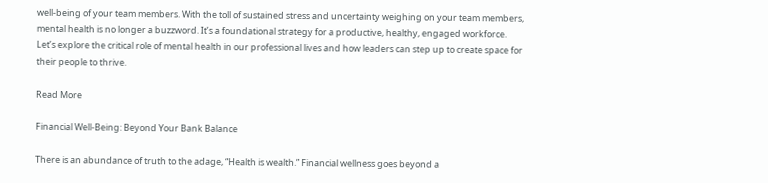well-being of your team members. With the toll of sustained stress and uncertainty weighing on your team members, mental health is no longer a buzzword. It’s a foundational strategy for a productive, healthy, engaged workforce. Let’s explore the critical role of mental health in our professional lives and how leaders can step up to create space for their people to thrive.

Read More

Financial Well-Being: Beyond Your Bank Balance

There is an abundance of truth to the adage, “Health is wealth.” Financial wellness goes beyond a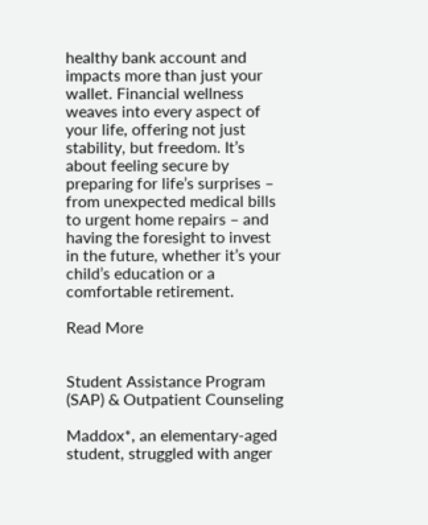healthy bank account and impacts more than just your wallet. Financial wellness weaves into every aspect of your life, offering not just stability, but freedom. It’s about feeling secure by preparing for life’s surprises – from unexpected medical bills to urgent home repairs – and having the foresight to invest in the future, whether it’s your child’s education or a comfortable retirement.

Read More


Student Assistance Program (SAP) & Outpatient Counseling

Maddox*, an elementary-aged student, struggled with anger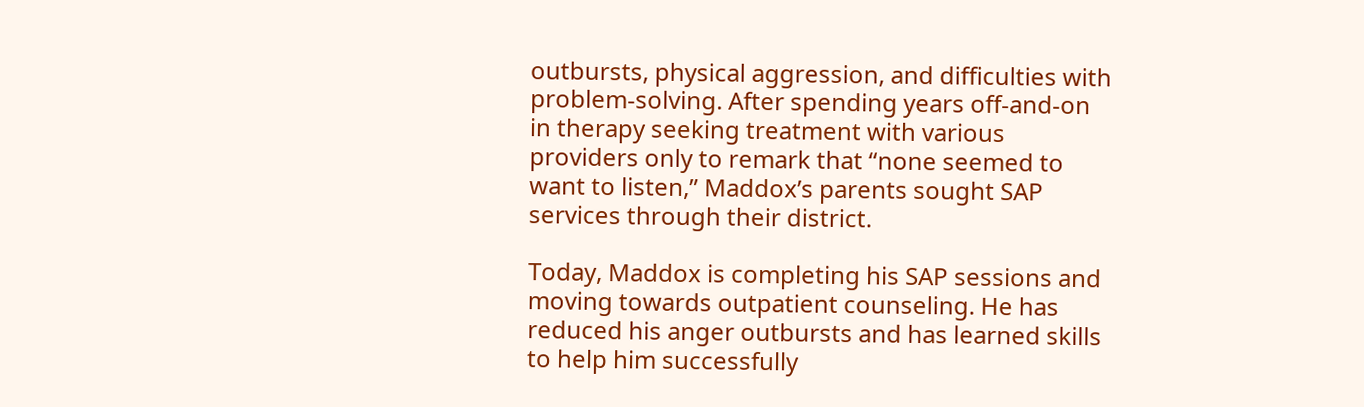outbursts, physical aggression, and difficulties with problem-solving. After spending years off-and-on in therapy seeking treatment with various providers only to remark that “none seemed to want to listen,” Maddox’s parents sought SAP services through their district.

Today, Maddox is completing his SAP sessions and moving towards outpatient counseling. He has reduced his anger outbursts and has learned skills to help him successfully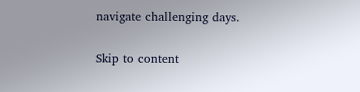navigate challenging days.

Skip to content